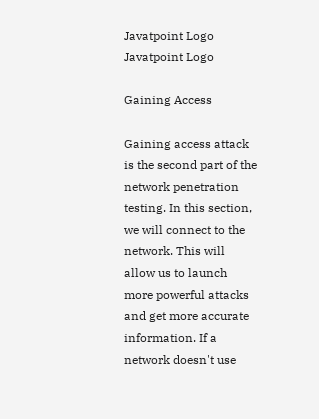Javatpoint Logo
Javatpoint Logo

Gaining Access

Gaining access attack is the second part of the network penetration testing. In this section, we will connect to the network. This will allow us to launch more powerful attacks and get more accurate information. If a network doesn't use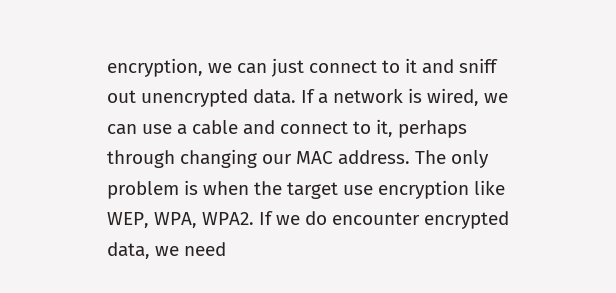encryption, we can just connect to it and sniff out unencrypted data. If a network is wired, we can use a cable and connect to it, perhaps through changing our MAC address. The only problem is when the target use encryption like WEP, WPA, WPA2. If we do encounter encrypted data, we need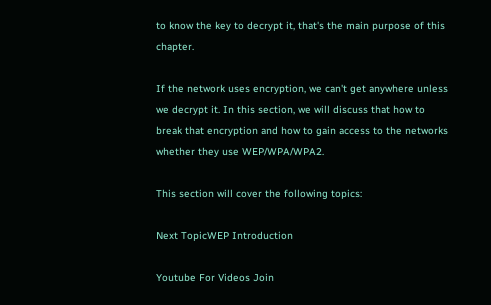to know the key to decrypt it, that's the main purpose of this chapter.

If the network uses encryption, we can't get anywhere unless we decrypt it. In this section, we will discuss that how to break that encryption and how to gain access to the networks whether they use WEP/WPA/WPA2.

This section will cover the following topics:

Next TopicWEP Introduction

Youtube For Videos Join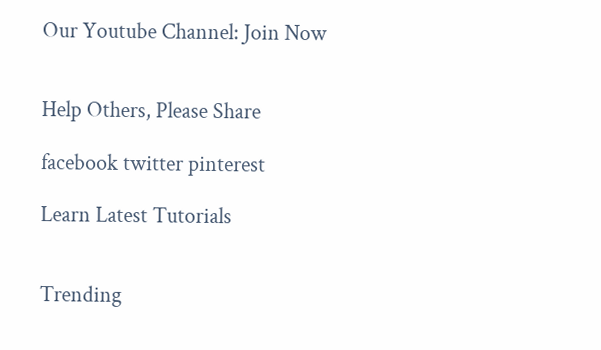Our Youtube Channel: Join Now


Help Others, Please Share

facebook twitter pinterest

Learn Latest Tutorials


Trending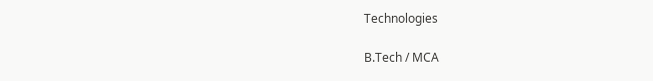Technologies

B.Tech / MCA